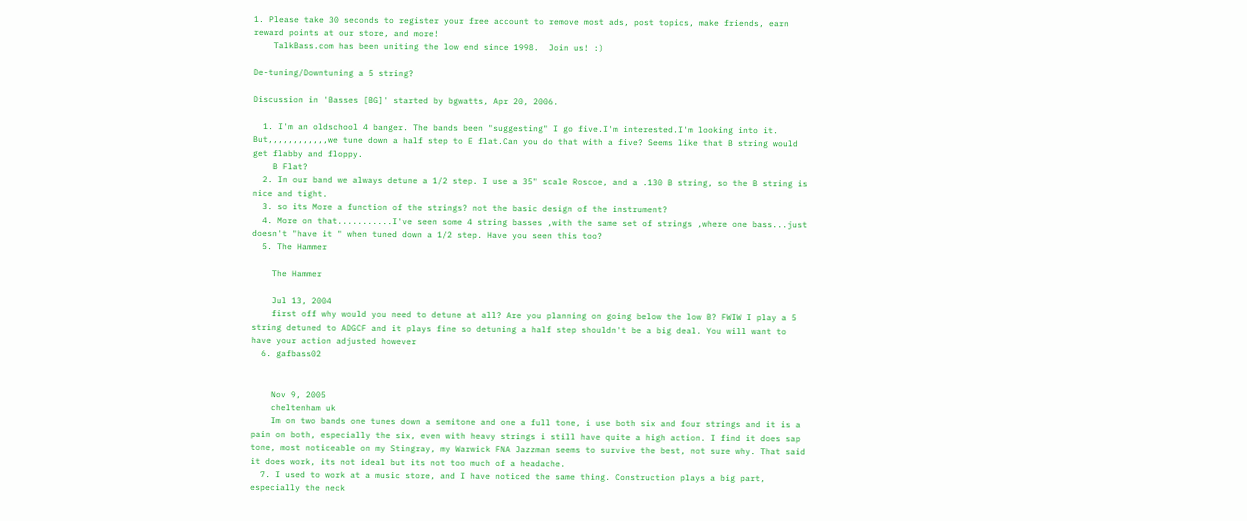1. Please take 30 seconds to register your free account to remove most ads, post topics, make friends, earn reward points at our store, and more!
    TalkBass.com has been uniting the low end since 1998.  Join us! :)

De-tuning/Downtuning a 5 string?

Discussion in 'Basses [BG]' started by bgwatts, Apr 20, 2006.

  1. I'm an oldschool 4 banger. The bands been "suggesting" I go five.I'm interested.I'm looking into it. But,,,,,,,,,,,,we tune down a half step to E flat.Can you do that with a five? Seems like that B string would get flabby and floppy.
    B Flat?
  2. In our band we always detune a 1/2 step. I use a 35" scale Roscoe, and a .130 B string, so the B string is nice and tight.
  3. so its More a function of the strings? not the basic design of the instrument?
  4. More on that...........I've seen some 4 string basses ,with the same set of strings ,where one bass...just doesn't "have it " when tuned down a 1/2 step. Have you seen this too?
  5. The Hammer

    The Hammer

    Jul 13, 2004
    first off why would you need to detune at all? Are you planning on going below the low B? FWIW I play a 5 string detuned to ADGCF and it plays fine so detuning a half step shouldn't be a big deal. You will want to have your action adjusted however
  6. gafbass02


    Nov 9, 2005
    cheltenham uk
    Im on two bands one tunes down a semitone and one a full tone, i use both six and four strings and it is a pain on both, especially the six, even with heavy strings i still have quite a high action. I find it does sap tone, most noticeable on my Stingray, my Warwick FNA Jazzman seems to survive the best, not sure why. That said it does work, its not ideal but its not too much of a headache.
  7. I used to work at a music store, and I have noticed the same thing. Construction plays a big part, especially the neck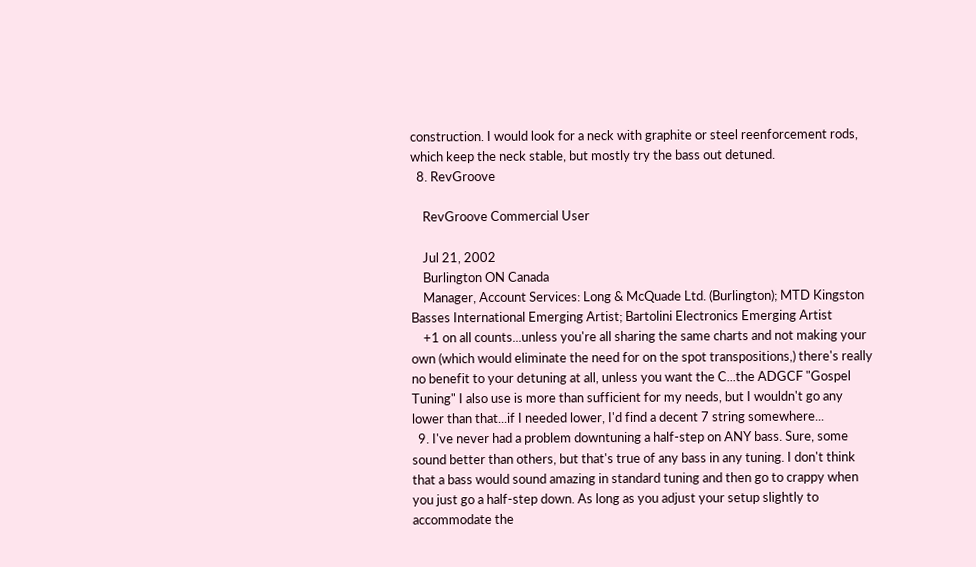construction. I would look for a neck with graphite or steel reenforcement rods, which keep the neck stable, but mostly try the bass out detuned.
  8. RevGroove

    RevGroove Commercial User

    Jul 21, 2002
    Burlington ON Canada
    Manager, Account Services: Long & McQuade Ltd. (Burlington); MTD Kingston Basses International Emerging Artist; Bartolini Electronics Emerging Artist
    +1 on all counts...unless you're all sharing the same charts and not making your own (which would eliminate the need for on the spot transpositions,) there's really no benefit to your detuning at all, unless you want the C...the ADGCF "Gospel Tuning" I also use is more than sufficient for my needs, but I wouldn't go any lower than that...if I needed lower, I'd find a decent 7 string somewhere...
  9. I've never had a problem downtuning a half-step on ANY bass. Sure, some sound better than others, but that's true of any bass in any tuning. I don't think that a bass would sound amazing in standard tuning and then go to crappy when you just go a half-step down. As long as you adjust your setup slightly to accommodate the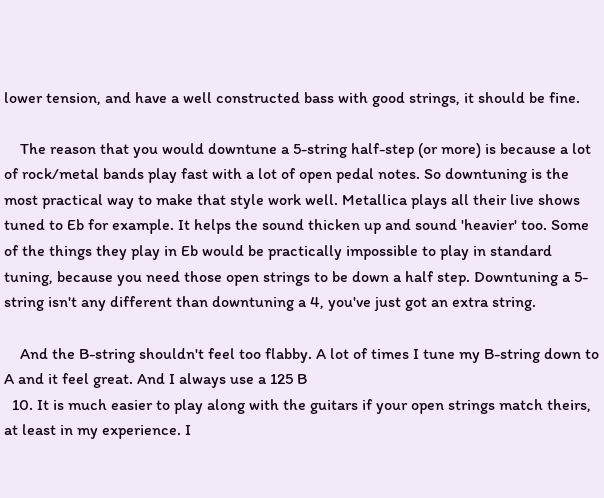lower tension, and have a well constructed bass with good strings, it should be fine.

    The reason that you would downtune a 5-string half-step (or more) is because a lot of rock/metal bands play fast with a lot of open pedal notes. So downtuning is the most practical way to make that style work well. Metallica plays all their live shows tuned to Eb for example. It helps the sound thicken up and sound 'heavier' too. Some of the things they play in Eb would be practically impossible to play in standard tuning, because you need those open strings to be down a half step. Downtuning a 5-string isn't any different than downtuning a 4, you've just got an extra string.

    And the B-string shouldn't feel too flabby. A lot of times I tune my B-string down to A and it feel great. And I always use a 125 B
  10. It is much easier to play along with the guitars if your open strings match theirs, at least in my experience. I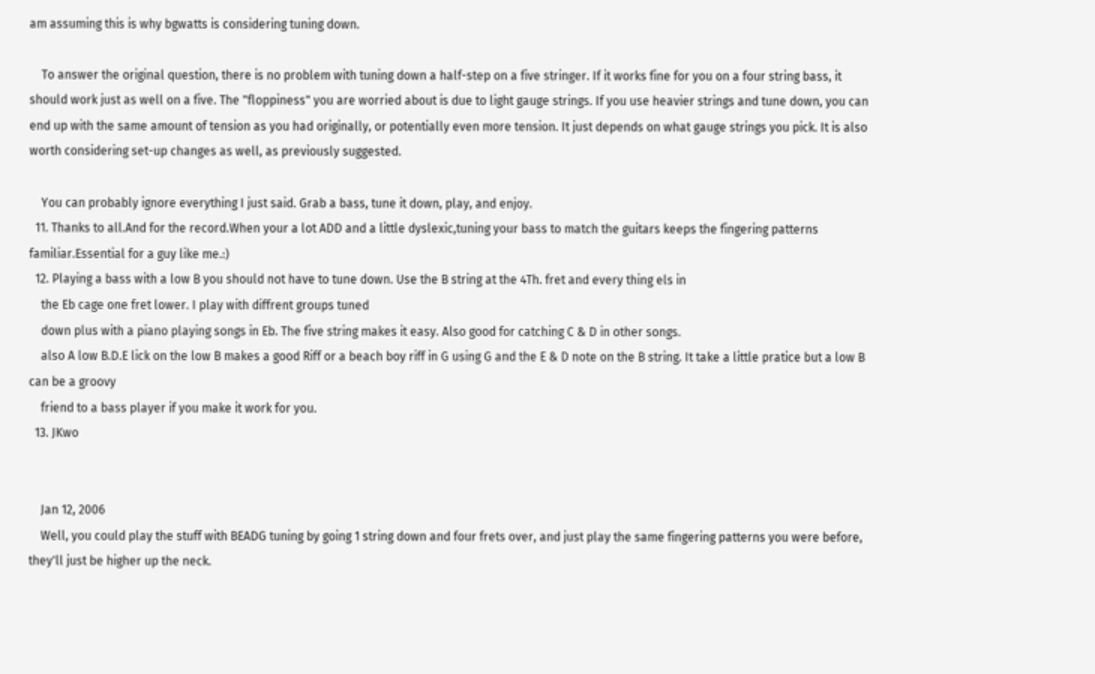am assuming this is why bgwatts is considering tuning down.

    To answer the original question, there is no problem with tuning down a half-step on a five stringer. If it works fine for you on a four string bass, it should work just as well on a five. The "floppiness" you are worried about is due to light gauge strings. If you use heavier strings and tune down, you can end up with the same amount of tension as you had originally, or potentially even more tension. It just depends on what gauge strings you pick. It is also worth considering set-up changes as well, as previously suggested.

    You can probably ignore everything I just said. Grab a bass, tune it down, play, and enjoy.
  11. Thanks to all.And for the record.When your a lot ADD and a little dyslexic,tuning your bass to match the guitars keeps the fingering patterns familiar.Essential for a guy like me.:)
  12. Playing a bass with a low B you should not have to tune down. Use the B string at the 4Th. fret and every thing els in
    the Eb cage one fret lower. I play with diffrent groups tuned
    down plus with a piano playing songs in Eb. The five string makes it easy. Also good for catching C & D in other songs.
    also A low B.D.E lick on the low B makes a good Riff or a beach boy riff in G using G and the E & D note on the B string. It take a little pratice but a low B can be a groovy
    friend to a bass player if you make it work for you.
  13. JKwo


    Jan 12, 2006
    Well, you could play the stuff with BEADG tuning by going 1 string down and four frets over, and just play the same fingering patterns you were before, they'll just be higher up the neck.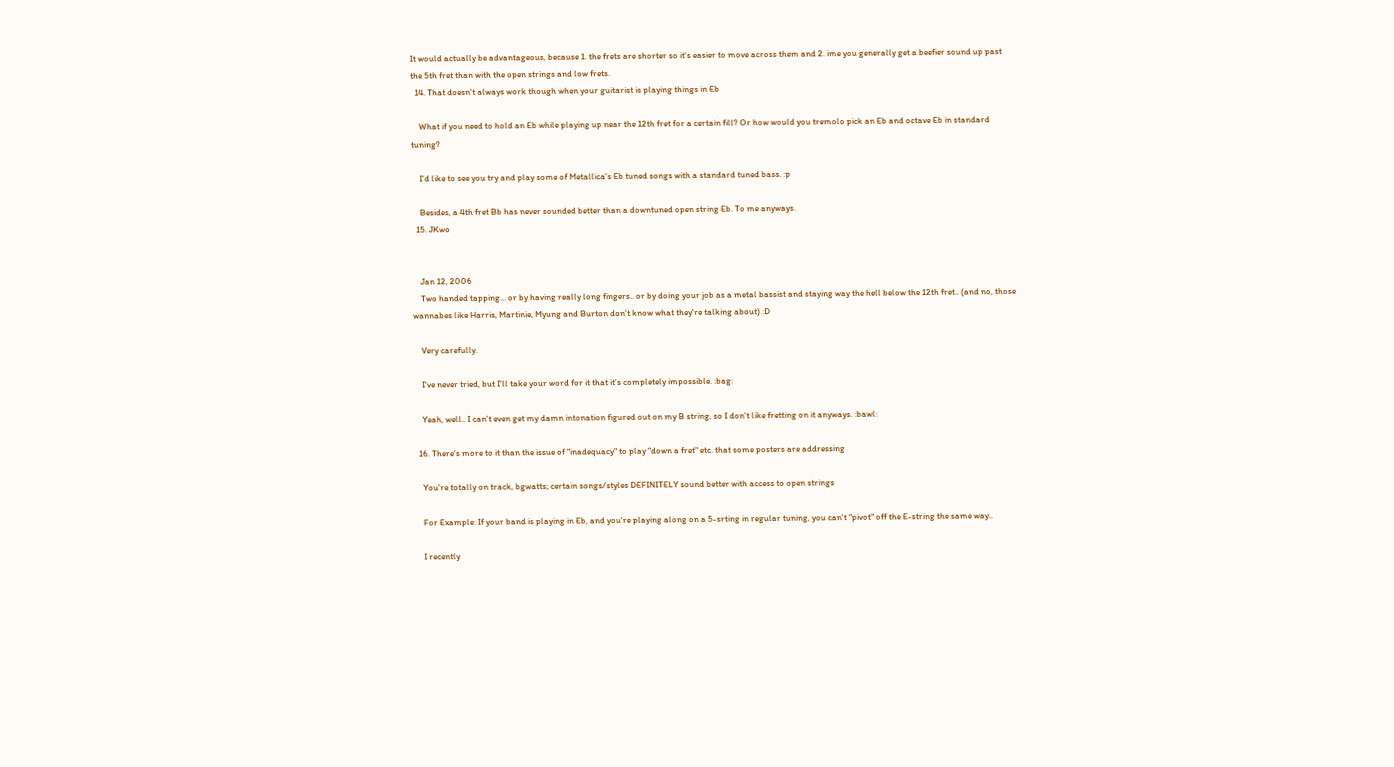It would actually be advantageous, because 1. the frets are shorter so it's easier to move across them and 2. ime you generally get a beefier sound up past the 5th fret than with the open strings and low frets.
  14. That doesn't always work though when your guitarist is playing things in Eb

    What if you need to hold an Eb while playing up near the 12th fret for a certain fill? Or how would you tremolo pick an Eb and octave Eb in standard tuning?

    I'd like to see you try and play some of Metallica's Eb tuned songs with a standard tuned bass. :p

    Besides, a 4th fret Bb has never sounded better than a downtuned open string Eb. To me anyways.
  15. JKwo


    Jan 12, 2006
    Two handed tapping... or by having really long fingers.. or by doing your job as a metal bassist and staying way the hell below the 12th fret.. (and no, those wannabes like Harris, Martinie, Myung and Burton don't know what they're talking about) :D

    Very carefully.

    I've never tried, but I'll take your word for it that it's completely impossible. :bag:

    Yeah, well.. I can't even get my damn intonation figured out on my B string, so I don't like fretting on it anyways. :bawl:

  16. There's more to it than the issue of "inadequacy" to play "down a fret" etc. that some posters are addressing

    You're totally on track, bgwatts; certain songs/styles DEFINITELY sound better with access to open strings

    For Example: If your band is playing in Eb, and you're playing along on a 5-srting in regular tuning, you can't "pivot" off the E-string the same way..

    I recently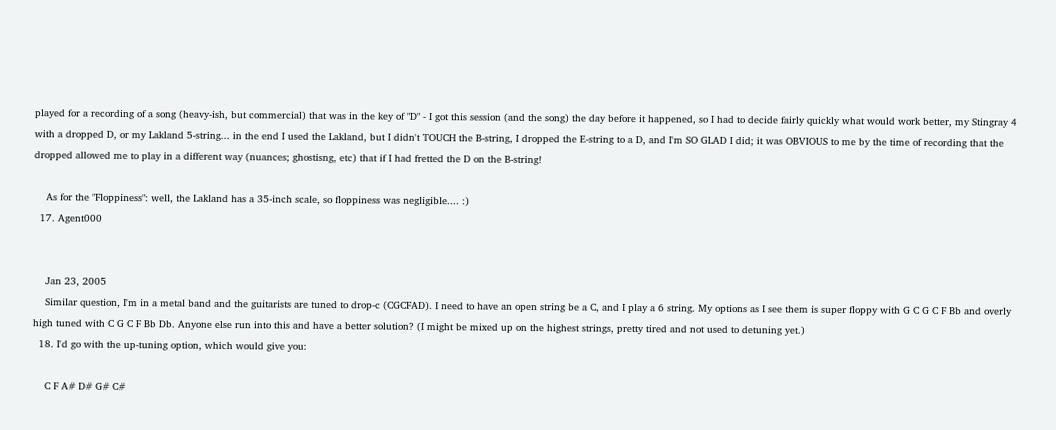played for a recording of a song (heavy-ish, but commercial) that was in the key of "D" - I got this session (and the song) the day before it happened, so I had to decide fairly quickly what would work better, my Stingray 4 with a dropped D, or my Lakland 5-string... in the end I used the Lakland, but I didn't TOUCH the B-string, I dropped the E-string to a D, and I'm SO GLAD I did; it was OBVIOUS to me by the time of recording that the dropped allowed me to play in a different way (nuances; ghostisng, etc) that if I had fretted the D on the B-string!

    As for the "Floppiness": well, the Lakland has a 35-inch scale, so floppiness was negligible.... :)
  17. Agent000


    Jan 23, 2005
    Similar question, I'm in a metal band and the guitarists are tuned to drop-c (CGCFAD). I need to have an open string be a C, and I play a 6 string. My options as I see them is super floppy with G C G C F Bb and overly high tuned with C G C F Bb Db. Anyone else run into this and have a better solution? (I might be mixed up on the highest strings, pretty tired and not used to detuning yet.)
  18. I'd go with the up-tuning option, which would give you:

    C F A# D# G# C#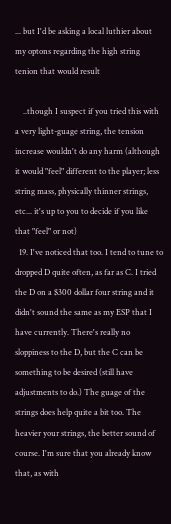... but I'd be asking a local luthier about my optons regarding the high string tenion that would result

    ..though I suspect if you tried this with a very light-guage string, the tension increase wouldn't do any harm (although it would "feel" different to the player; less string mass, physically thinner strings, etc... it's up to you to decide if you like that "feel" or not)
  19. I've noticed that too. I tend to tune to dropped D quite often, as far as C. I tried the D on a $300 dollar four string and it didn't sound the same as my ESP that I have currently. There's really no sloppiness to the D, but the C can be something to be desired (still have adjustments to do.) The guage of the strings does help quite a bit too. The heavier your strings, the better sound of course. I'm sure that you already know that, as with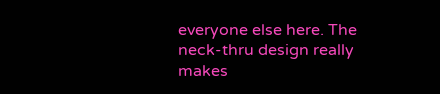everyone else here. The neck-thru design really makes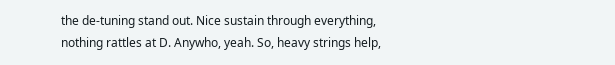the de-tuning stand out. Nice sustain through everything, nothing rattles at D. Anywho, yeah. So, heavy strings help,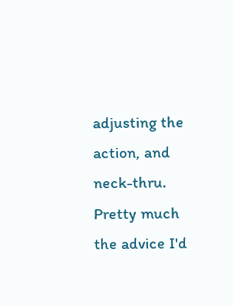adjusting the action, and neck-thru. Pretty much the advice I'd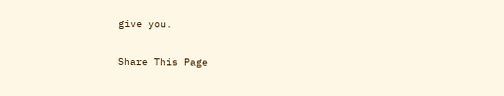give you.

Share This Page